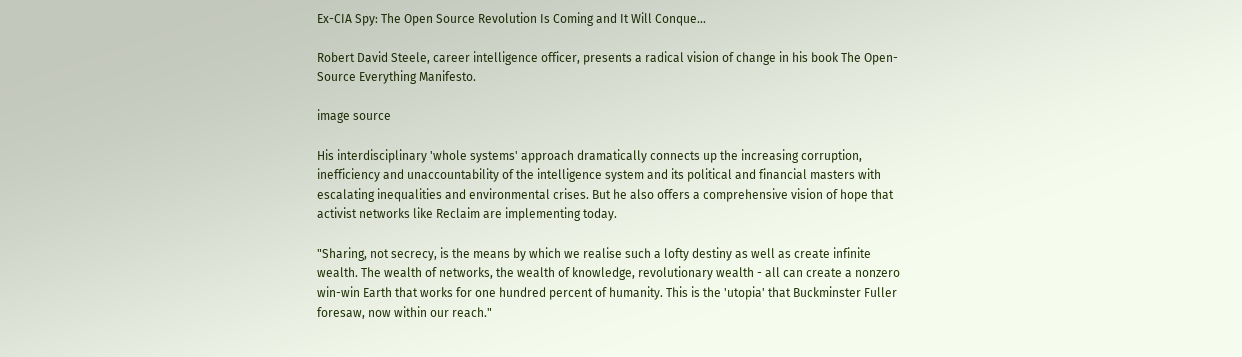Ex-CIA Spy: The Open Source Revolution Is Coming and It Will Conque...

Robert David Steele, career intelligence officer, presents a radical vision of change in his book The Open-Source Everything Manifesto.

image source

His interdisciplinary 'whole systems' approach dramatically connects up the increasing corruption, inefficiency and unaccountability of the intelligence system and its political and financial masters with escalating inequalities and environmental crises. But he also offers a comprehensive vision of hope that activist networks like Reclaim are implementing today.

"Sharing, not secrecy, is the means by which we realise such a lofty destiny as well as create infinite wealth. The wealth of networks, the wealth of knowledge, revolutionary wealth - all can create a nonzero win-win Earth that works for one hundred percent of humanity. This is the 'utopia' that Buckminster Fuller foresaw, now within our reach."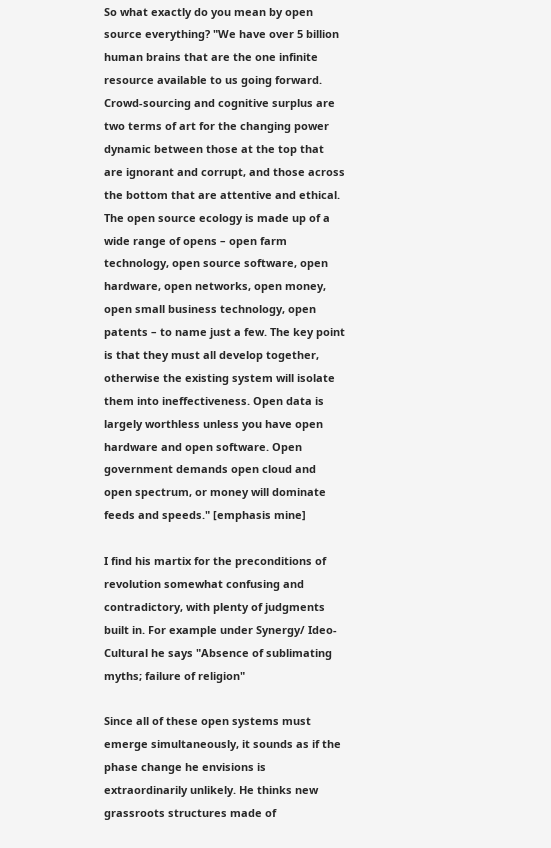So what exactly do you mean by open source everything? "We have over 5 billion human brains that are the one infinite resource available to us going forward. Crowd-sourcing and cognitive surplus are two terms of art for the changing power dynamic between those at the top that are ignorant and corrupt, and those across the bottom that are attentive and ethical. The open source ecology is made up of a wide range of opens – open farm technology, open source software, open hardware, open networks, open money, open small business technology, open patents – to name just a few. The key point is that they must all develop together, otherwise the existing system will isolate them into ineffectiveness. Open data is largely worthless unless you have open hardware and open software. Open government demands open cloud and open spectrum, or money will dominate feeds and speeds." [emphasis mine]

I find his martix for the preconditions of revolution somewhat confusing and contradictory, with plenty of judgments built in. For example under Synergy/ Ideo-Cultural he says "Absence of sublimating myths; failure of religion"

Since all of these open systems must emerge simultaneously, it sounds as if the phase change he envisions is extraordinarily unlikely. He thinks new grassroots structures made of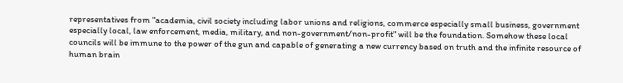representatives from "academia, civil society including labor unions and religions, commerce especially small business, government especially local, law enforcement, media, military, and non-government/non-profit" will be the foundation. Somehow these local councils will be immune to the power of the gun and capable of generating a new currency based on truth and the infinite resource of human brain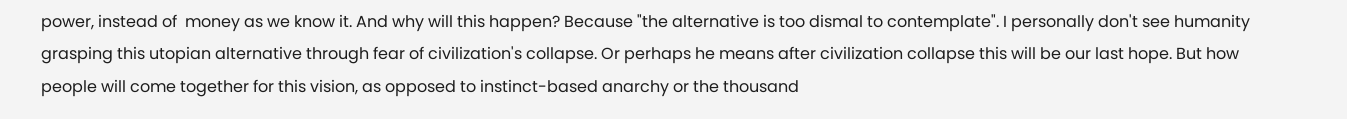power, instead of  money as we know it. And why will this happen? Because "the alternative is too dismal to contemplate". I personally don't see humanity grasping this utopian alternative through fear of civilization's collapse. Or perhaps he means after civilization collapse this will be our last hope. But how people will come together for this vision, as opposed to instinct-based anarchy or the thousand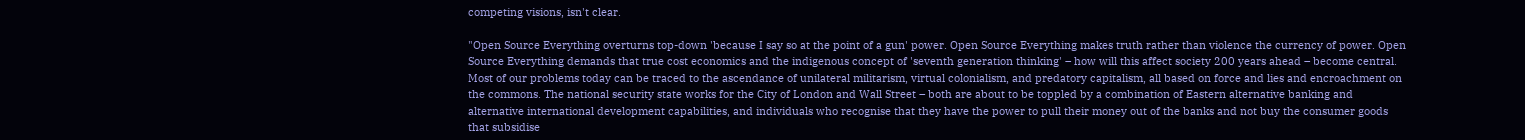competing visions, isn't clear.

"Open Source Everything overturns top-down 'because I say so at the point of a gun' power. Open Source Everything makes truth rather than violence the currency of power. Open Source Everything demands that true cost economics and the indigenous concept of 'seventh generation thinking' – how will this affect society 200 years ahead – become central. Most of our problems today can be traced to the ascendance of unilateral militarism, virtual colonialism, and predatory capitalism, all based on force and lies and encroachment on the commons. The national security state works for the City of London and Wall Street – both are about to be toppled by a combination of Eastern alternative banking and alternative international development capabilities, and individuals who recognise that they have the power to pull their money out of the banks and not buy the consumer goods that subsidise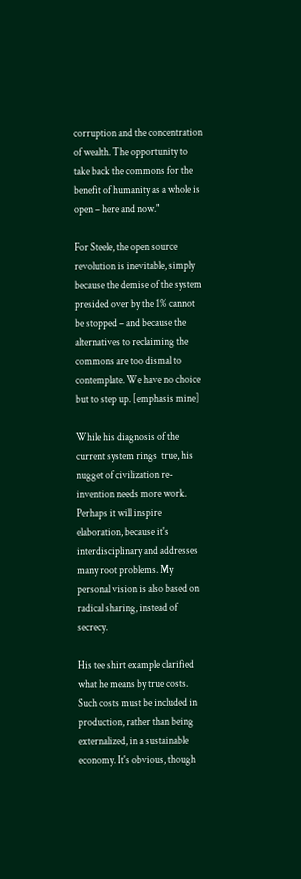corruption and the concentration of wealth. The opportunity to take back the commons for the benefit of humanity as a whole is open – here and now."

For Steele, the open source revolution is inevitable, simply because the demise of the system presided over by the 1% cannot be stopped – and because the alternatives to reclaiming the commons are too dismal to contemplate. We have no choice but to step up. [emphasis mine]

While his diagnosis of the current system rings  true, his nugget of civilization re-invention needs more work. Perhaps it will inspire elaboration, because it's interdisciplinary and addresses many root problems. My personal vision is also based on radical sharing, instead of secrecy.

His tee shirt example clarified what he means by true costs. Such costs must be included in production, rather than being externalized, in a sustainable economy. It's obvious, though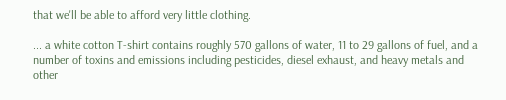that we'll be able to afford very little clothing.

... a white cotton T-shirt contains roughly 570 gallons of water, 11 to 29 gallons of fuel, and a number of toxins and emissions including pesticides, diesel exhaust, and heavy metals and other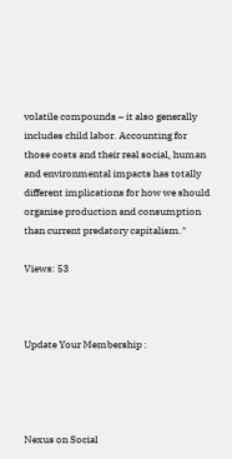volatile compounds – it also generally includes child labor. Accounting for those costs and their real social, human and environmental impacts has totally different implications for how we should organise production and consumption than current predatory capitalism."

Views: 53



Update Your Membership :




Nexus on Social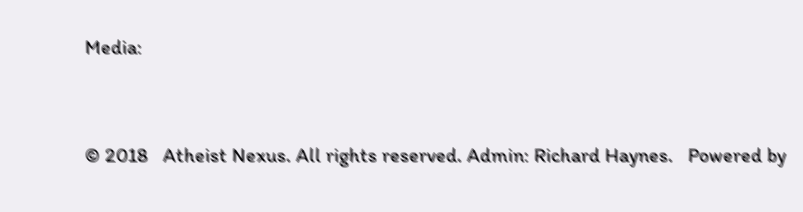Media:


© 2018   Atheist Nexus. All rights reserved. Admin: Richard Haynes.   Powered by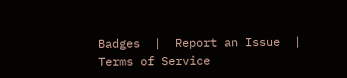Badges  |  Report an Issue  |  Terms of Service